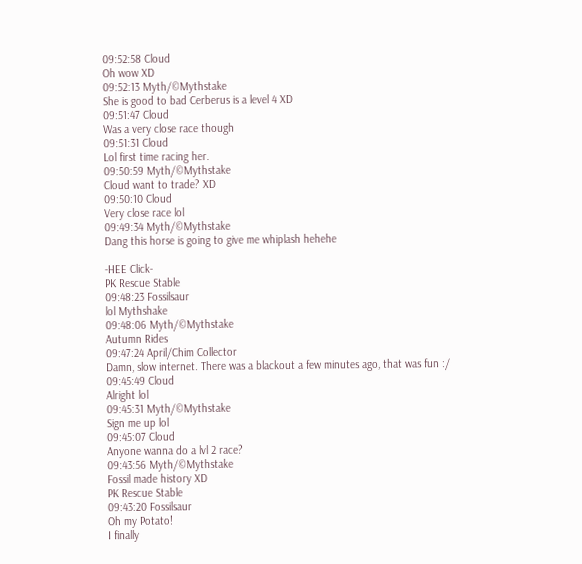09:52:58 Cloud
Oh wow XD
09:52:13 Myth/©Mythstake
She is good to bad Cerberus is a level 4 XD
09:51:47 Cloud
Was a very close race though
09:51:31 Cloud
Lol first time racing her.
09:50:59 Myth/©Mythstake
Cloud want to trade? XD
09:50:10 Cloud
Very close race lol
09:49:34 Myth/©Mythstake
Dang this horse is going to give me whiplash hehehe

-HEE Click-
PK Rescue Stable
09:48:23 Fossilsaur
lol Mythshake
09:48:06 Myth/©Mythstake
Autumn Rides
09:47:24 April/Chim Collector
Damn, slow internet. There was a blackout a few minutes ago, that was fun :/
09:45:49 Cloud
Alright lol
09:45:31 Myth/©Mythstake
Sign me up lol
09:45:07 Cloud
Anyone wanna do a lvl 2 race?
09:43:56 Myth/©Mythstake
Fossil made history XD
PK Rescue Stable
09:43:20 Fossilsaur
Oh my Potato!
I finally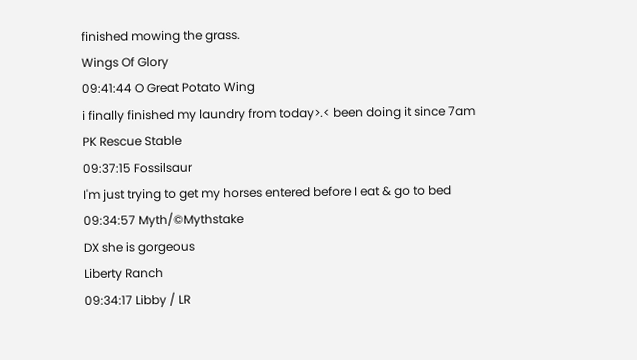finished mowing the grass.
Wings Of Glory
09:41:44 O Great Potato Wing
i finally finished my laundry from today>.< been doing it since 7am
PK Rescue Stable
09:37:15 Fossilsaur
I'm just trying to get my horses entered before I eat & go to bed
09:34:57 Myth/©Mythstake
DX she is gorgeous
Liberty Ranch
09:34:17 Libby / LR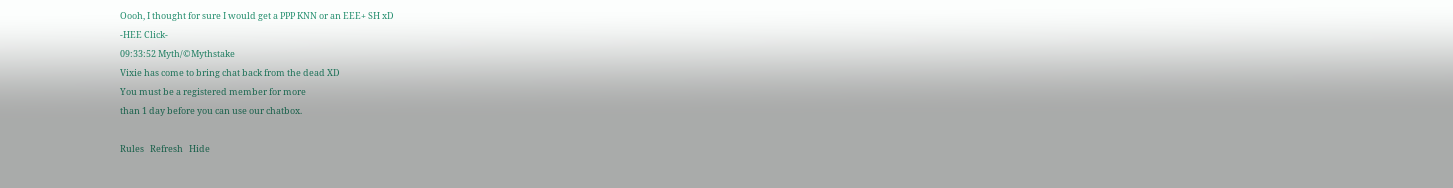Oooh, I thought for sure I would get a PPP KNN or an EEE+ SH xD
-HEE Click-
09:33:52 Myth/©Mythstake
Vixie has come to bring chat back from the dead XD
You must be a registered member for more
than 1 day before you can use our chatbox.

Rules   Refresh   Hide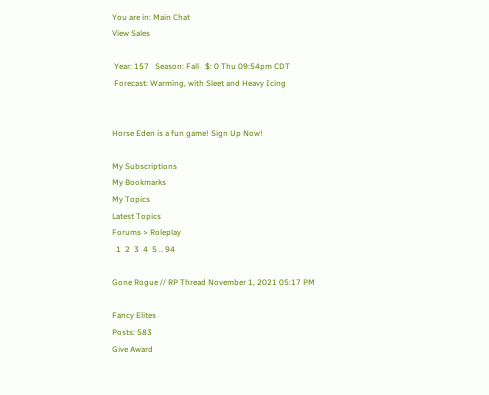You are in: Main Chat
View Sales

 Year: 157   Season: Fall   $: 0 Thu 09:54pm CDT
 Forecast: Warming, with Sleet and Heavy Icing


Horse Eden is a fun game! Sign Up Now!

My Subscriptions
My Bookmarks
My Topics
Latest Topics
Forums > Roleplay
  1  2  3  4  5 .. 94

Gone Rogue // RP Thread November 1, 2021 05:17 PM

Fancy Elites
Posts: 583
Give Award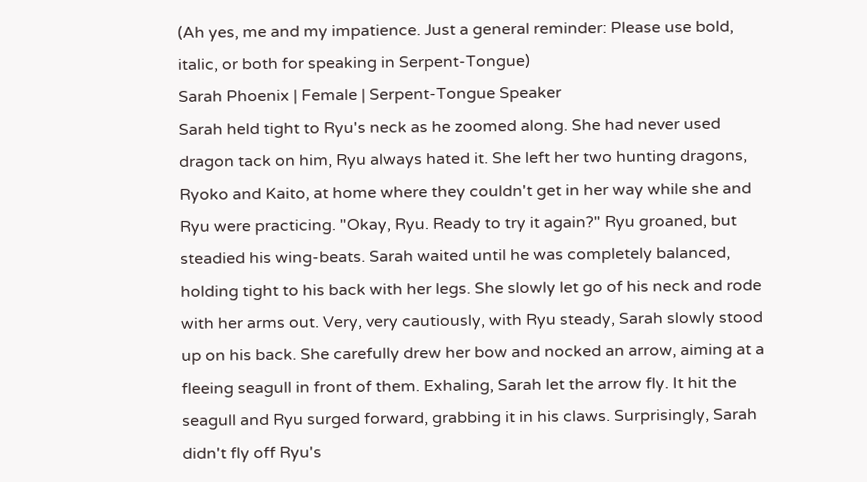(Ah yes, me and my impatience. Just a general reminder: Please use bold, italic, or both for speaking in Serpent-Tongue)
Sarah Phoenix | Female | Serpent-Tongue Speaker
Sarah held tight to Ryu's neck as he zoomed along. She had never used dragon tack on him, Ryu always hated it. She left her two hunting dragons, Ryoko and Kaito, at home where they couldn't get in her way while she and Ryu were practicing. "Okay, Ryu. Ready to try it again?" Ryu groaned, but steadied his wing-beats. Sarah waited until he was completely balanced, holding tight to his back with her legs. She slowly let go of his neck and rode with her arms out. Very, very cautiously, with Ryu steady, Sarah slowly stood up on his back. She carefully drew her bow and nocked an arrow, aiming at a fleeing seagull in front of them. Exhaling, Sarah let the arrow fly. It hit the seagull and Ryu surged forward, grabbing it in his claws. Surprisingly, Sarah didn't fly off Ryu's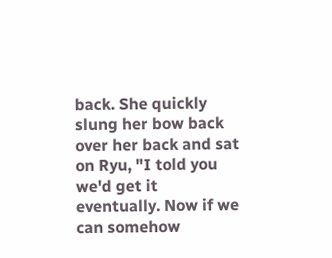back. She quickly slung her bow back over her back and sat on Ryu, "I told you we'd get it eventually. Now if we can somehow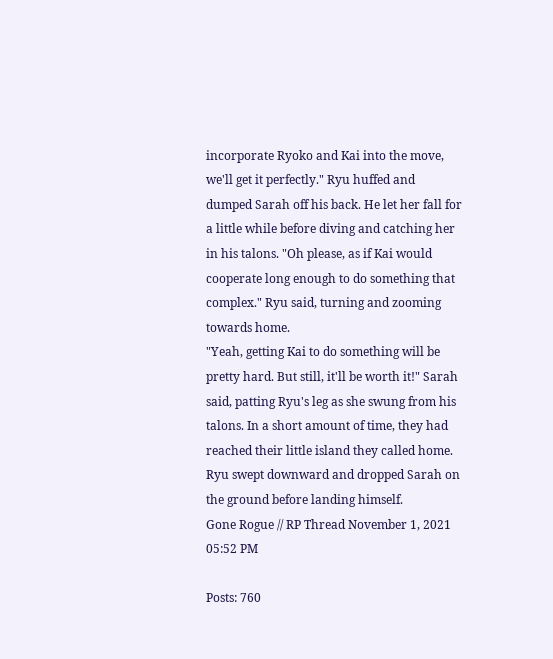incorporate Ryoko and Kai into the move, we'll get it perfectly." Ryu huffed and dumped Sarah off his back. He let her fall for a little while before diving and catching her in his talons. "Oh please, as if Kai would cooperate long enough to do something that complex." Ryu said, turning and zooming towards home.
"Yeah, getting Kai to do something will be pretty hard. But still, it'll be worth it!" Sarah said, patting Ryu's leg as she swung from his talons. In a short amount of time, they had reached their little island they called home. Ryu swept downward and dropped Sarah on the ground before landing himself.
Gone Rogue // RP Thread November 1, 2021 05:52 PM

Posts: 760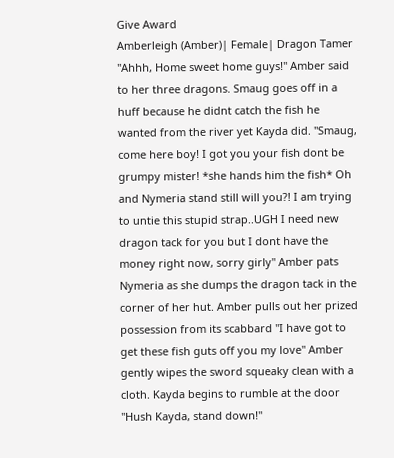Give Award
Amberleigh (Amber)| Female| Dragon Tamer
"Ahhh, Home sweet home guys!" Amber said to her three dragons. Smaug goes off in a huff because he didnt catch the fish he wanted from the river yet Kayda did. "Smaug, come here boy! I got you your fish dont be grumpy mister! *she hands him the fish* Oh and Nymeria stand still will you?! I am trying to untie this stupid strap..UGH I need new dragon tack for you but I dont have the money right now, sorry girly" Amber pats Nymeria as she dumps the dragon tack in the corner of her hut. Amber pulls out her prized possession from its scabbard "I have got to get these fish guts off you my love" Amber gently wipes the sword squeaky clean with a cloth. Kayda begins to rumble at the door "Hush Kayda, stand down!"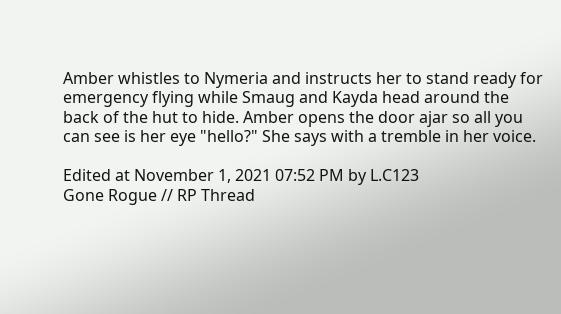Amber whistles to Nymeria and instructs her to stand ready for emergency flying while Smaug and Kayda head around the back of the hut to hide. Amber opens the door ajar so all you can see is her eye "hello?" She says with a tremble in her voice.

Edited at November 1, 2021 07:52 PM by L.C123
Gone Rogue // RP Thread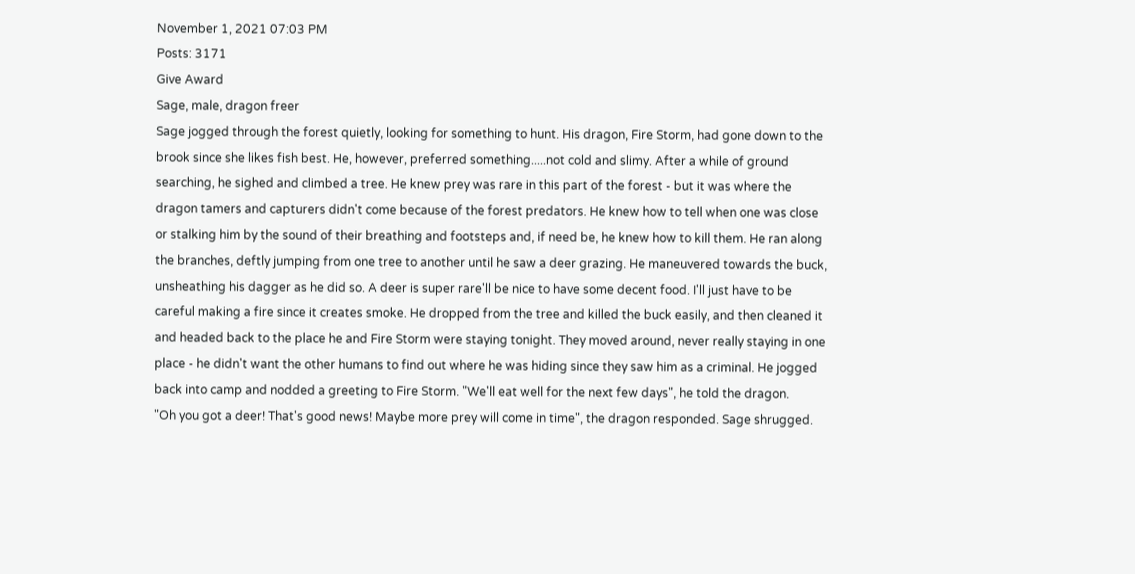November 1, 2021 07:03 PM
Posts: 3171
Give Award
Sage, male, dragon freer
Sage jogged through the forest quietly, looking for something to hunt. His dragon, Fire Storm, had gone down to the brook since she likes fish best. He, however, preferred something.....not cold and slimy. After a while of ground searching, he sighed and climbed a tree. He knew prey was rare in this part of the forest - but it was where the dragon tamers and capturers didn't come because of the forest predators. He knew how to tell when one was close or stalking him by the sound of their breathing and footsteps and, if need be, he knew how to kill them. He ran along the branches, deftly jumping from one tree to another until he saw a deer grazing. He maneuvered towards the buck, unsheathing his dagger as he did so. A deer is super rare'll be nice to have some decent food. I'll just have to be careful making a fire since it creates smoke. He dropped from the tree and killed the buck easily, and then cleaned it and headed back to the place he and Fire Storm were staying tonight. They moved around, never really staying in one place - he didn't want the other humans to find out where he was hiding since they saw him as a criminal. He jogged back into camp and nodded a greeting to Fire Storm. "We'll eat well for the next few days", he told the dragon.
"Oh you got a deer! That's good news! Maybe more prey will come in time", the dragon responded. Sage shrugged.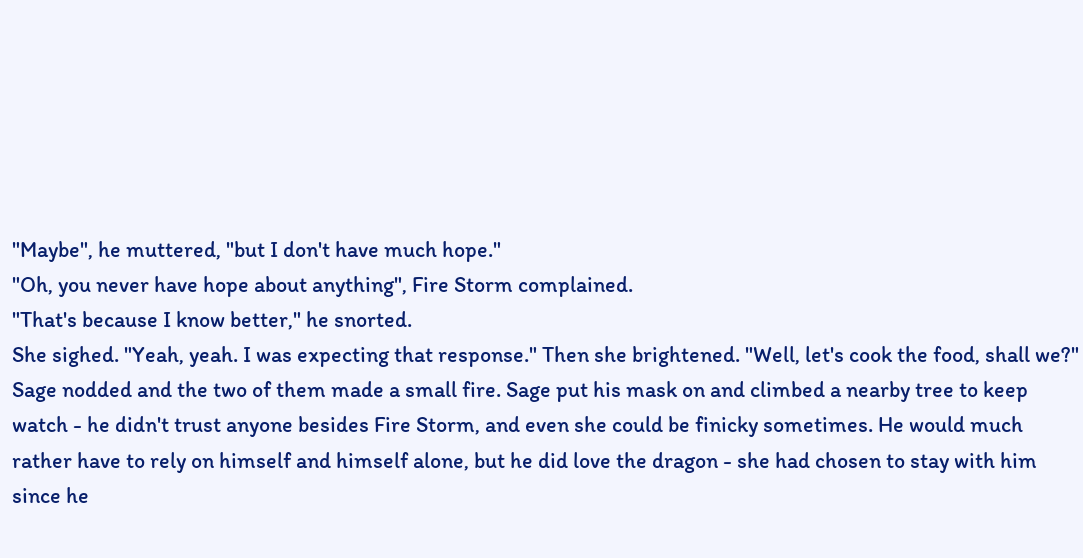"Maybe", he muttered, "but I don't have much hope."
"Oh, you never have hope about anything", Fire Storm complained.
"That's because I know better," he snorted.
She sighed. "Yeah, yeah. I was expecting that response." Then she brightened. "Well, let's cook the food, shall we?" Sage nodded and the two of them made a small fire. Sage put his mask on and climbed a nearby tree to keep watch - he didn't trust anyone besides Fire Storm, and even she could be finicky sometimes. He would much rather have to rely on himself and himself alone, but he did love the dragon - she had chosen to stay with him since he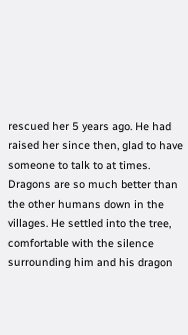rescued her 5 years ago. He had raised her since then, glad to have someone to talk to at times. Dragons are so much better than the other humans down in the villages. He settled into the tree, comfortable with the silence surrounding him and his dragon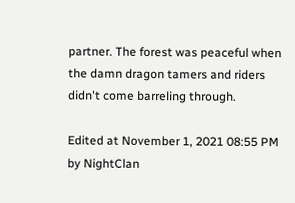partner. The forest was peaceful when the damn dragon tamers and riders didn't come barreling through.

Edited at November 1, 2021 08:55 PM by NightClan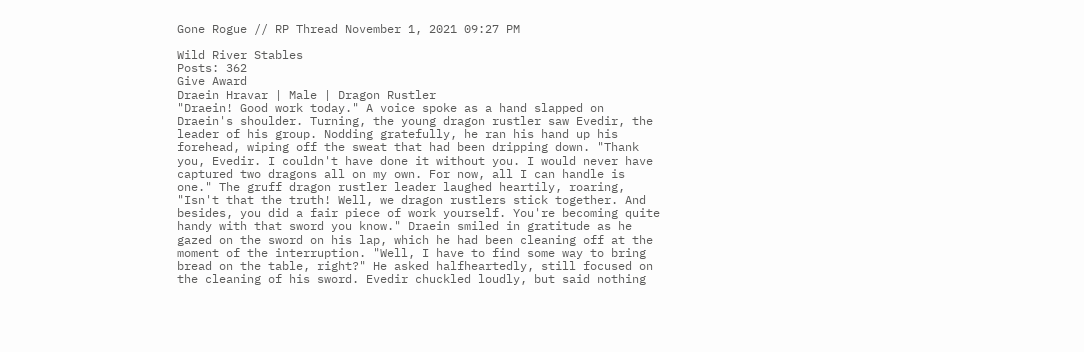Gone Rogue // RP Thread November 1, 2021 09:27 PM

Wild River Stables
Posts: 362
Give Award
Draein Hravar | Male | Dragon Rustler
"Draein! Good work today." A voice spoke as a hand slapped on Draein's shoulder. Turning, the young dragon rustler saw Evedir, the leader of his group. Nodding gratefully, he ran his hand up his forehead, wiping off the sweat that had been dripping down. "Thank you, Evedir. I couldn't have done it without you. I would never have captured two dragons all on my own. For now, all I can handle is one." The gruff dragon rustler leader laughed heartily, roaring, "Isn't that the truth! Well, we dragon rustlers stick together. And besides, you did a fair piece of work yourself. You're becoming quite handy with that sword you know." Draein smiled in gratitude as he gazed on the sword on his lap, which he had been cleaning off at the moment of the interruption. "Well, I have to find some way to bring bread on the table, right?" He asked halfheartedly, still focused on the cleaning of his sword. Evedir chuckled loudly, but said nothing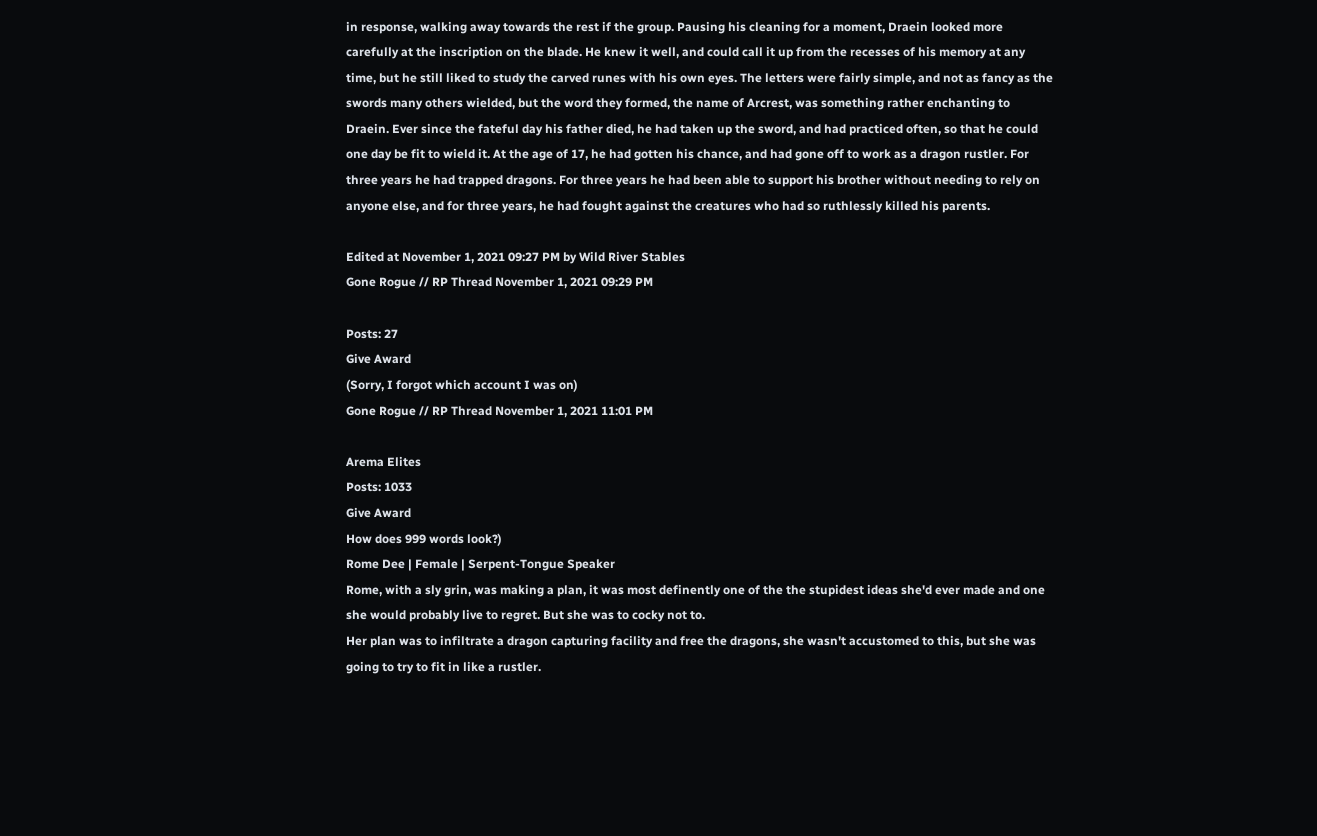in response, walking away towards the rest if the group. Pausing his cleaning for a moment, Draein looked more carefully at the inscription on the blade. He knew it well, and could call it up from the recesses of his memory at any time, but he still liked to study the carved runes with his own eyes. The letters were fairly simple, and not as fancy as the swords many others wielded, but the word they formed, the name of Arcrest, was something rather enchanting to Draein. Ever since the fateful day his father died, he had taken up the sword, and had practiced often, so that he could one day be fit to wield it. At the age of 17, he had gotten his chance, and had gone off to work as a dragon rustler. For three years he had trapped dragons. For three years he had been able to support his brother without needing to rely on anyone else, and for three years, he had fought against the creatures who had so ruthlessly killed his parents.

Edited at November 1, 2021 09:27 PM by Wild River Stables
Gone Rogue // RP Thread November 1, 2021 09:29 PM

Posts: 27
Give Award
(Sorry, I forgot which account I was on)
Gone Rogue // RP Thread November 1, 2021 11:01 PM

Arema Elites
Posts: 1033
Give Award
How does 999 words look?)
Rome Dee | Female | Serpent-Tongue Speaker
Rome, with a sly grin, was making a plan, it was most definently one of the the stupidest ideas she'd ever made and one she would probably live to regret. But she was to cocky not to.
Her plan was to infiltrate a dragon capturing facility and free the dragons, she wasn't accustomed to this, but she was going to try to fit in like a rustler.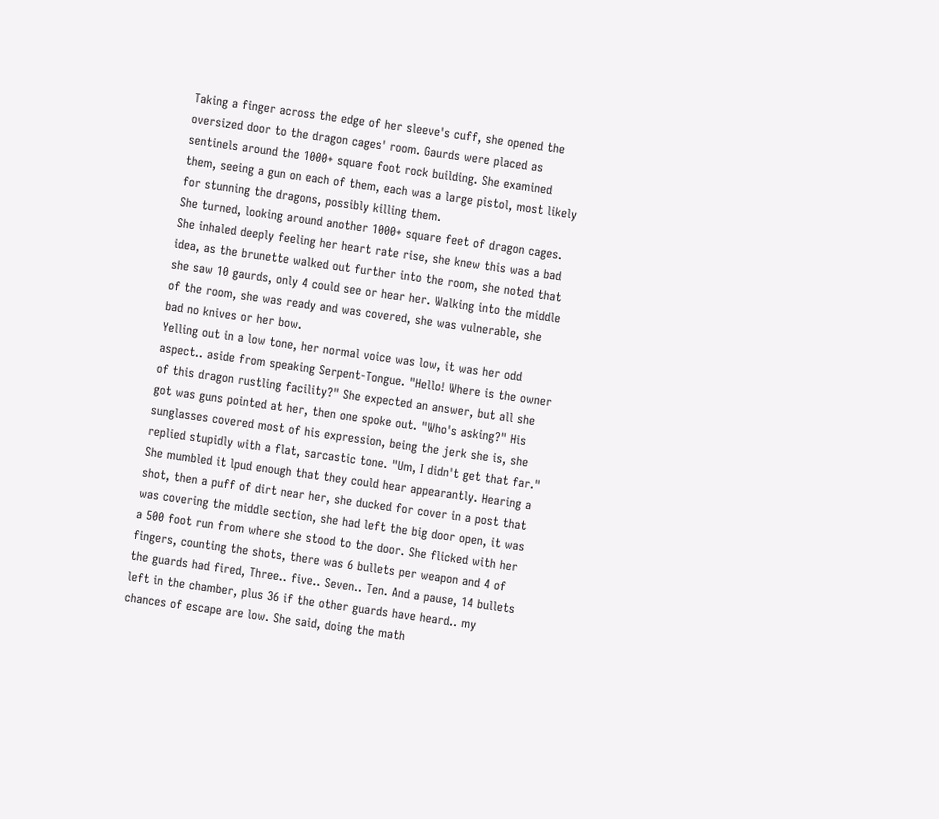Taking a finger across the edge of her sleeve's cuff, she opened the oversized door to the dragon cages' room. Gaurds were placed as sentinels around the 1000+ square foot rock building. She examined them, seeing a gun on each of them, each was a large pistol, most likely for stunning the dragons, possibly killing them.
She turned, looking around another 1000+ square feet of dragon cages. She inhaled deeply feeling her heart rate rise, she knew this was a bad idea, as the brunette walked out further into the room, she noted that she saw 10 gaurds, only 4 could see or hear her. Walking into the middle of the room, she was ready and was covered, she was vulnerable, she bad no knives or her bow.
Yelling out in a low tone, her normal voice was low, it was her odd aspect.. aside from speaking Serpent-Tongue. "Hello! Where is the owner of this dragon rustling facility?" She expected an answer, but all she got was guns pointed at her, then one spoke out. "Who's asking?" His sunglasses covered most of his expression, being the jerk she is, she replied stupidly with a flat, sarcastic tone. "Um, I didn't get that far." She mumbled it lpud enough that they could hear appearantly. Hearing a shot, then a puff of dirt near her, she ducked for cover in a post that was covering the middle section, she had left the big door open, it was a 500 foot run from where she stood to the door. She flicked with her fingers, counting the shots, there was 6 bullets per weapon and 4 of the guards had fired, Three.. five.. Seven.. Ten. And a pause, 14 bullets left in the chamber, plus 36 if the other guards have heard.. my chances of escape are low. She said, doing the math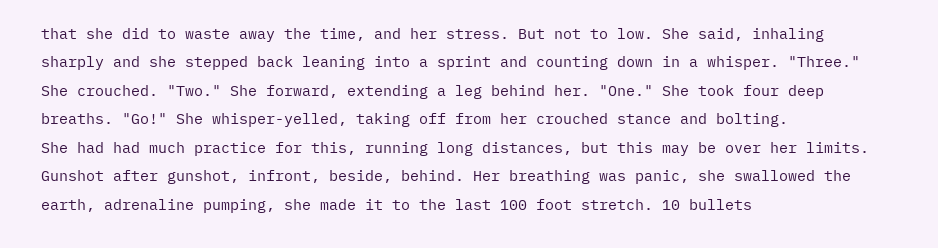that she did to waste away the time, and her stress. But not to low. She said, inhaling sharply and she stepped back leaning into a sprint and counting down in a whisper. "Three." She crouched. "Two." She forward, extending a leg behind her. "One." She took four deep breaths. "Go!" She whisper-yelled, taking off from her crouched stance and bolting.
She had had much practice for this, running long distances, but this may be over her limits. Gunshot after gunshot, infront, beside, behind. Her breathing was panic, she swallowed the earth, adrenaline pumping, she made it to the last 100 foot stretch. 10 bullets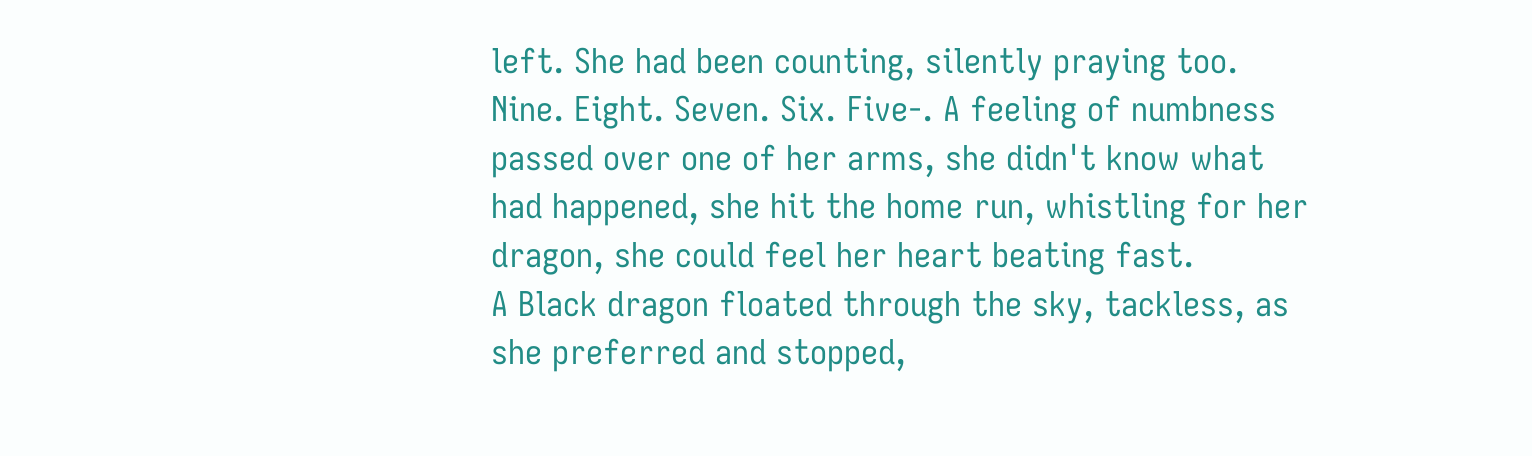left. She had been counting, silently praying too. Nine. Eight. Seven. Six. Five-. A feeling of numbness passed over one of her arms, she didn't know what had happened, she hit the home run, whistling for her dragon, she could feel her heart beating fast.
A Black dragon floated through the sky, tackless, as she preferred and stopped,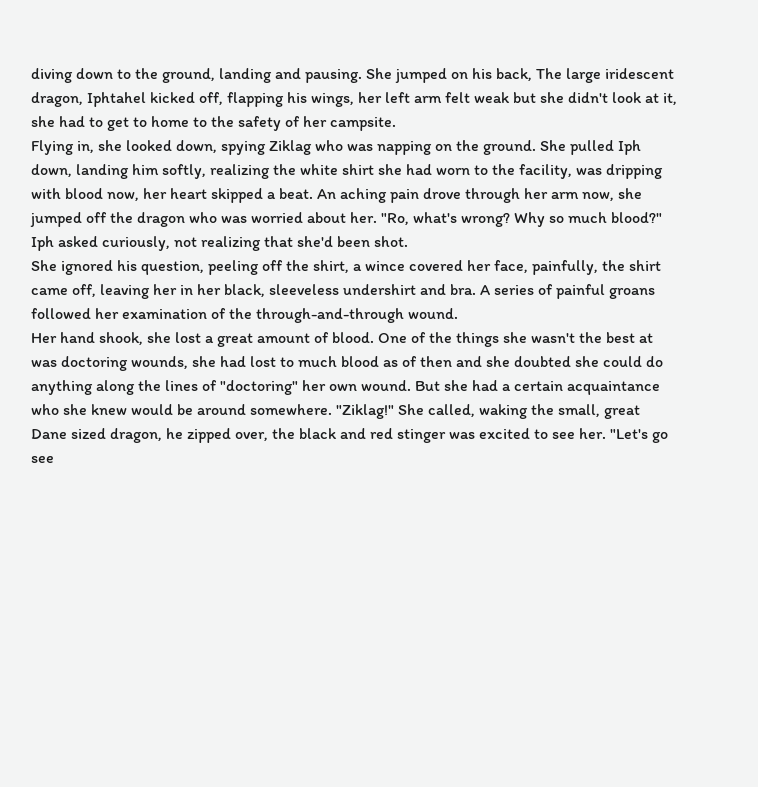diving down to the ground, landing and pausing. She jumped on his back, The large iridescent dragon, Iphtahel kicked off, flapping his wings, her left arm felt weak but she didn't look at it, she had to get to home to the safety of her campsite.
Flying in, she looked down, spying Ziklag who was napping on the ground. She pulled Iph down, landing him softly, realizing the white shirt she had worn to the facility, was dripping with blood now, her heart skipped a beat. An aching pain drove through her arm now, she jumped off the dragon who was worried about her. "Ro, what's wrong? Why so much blood?" Iph asked curiously, not realizing that she'd been shot.
She ignored his question, peeling off the shirt, a wince covered her face, painfully, the shirt came off, leaving her in her black, sleeveless undershirt and bra. A series of painful groans followed her examination of the through-and-through wound.
Her hand shook, she lost a great amount of blood. One of the things she wasn't the best at was doctoring wounds, she had lost to much blood as of then and she doubted she could do anything along the lines of "doctoring" her own wound. But she had a certain acquaintance who she knew would be around somewhere. "Ziklag!" She called, waking the small, great Dane sized dragon, he zipped over, the black and red stinger was excited to see her. "Let's go see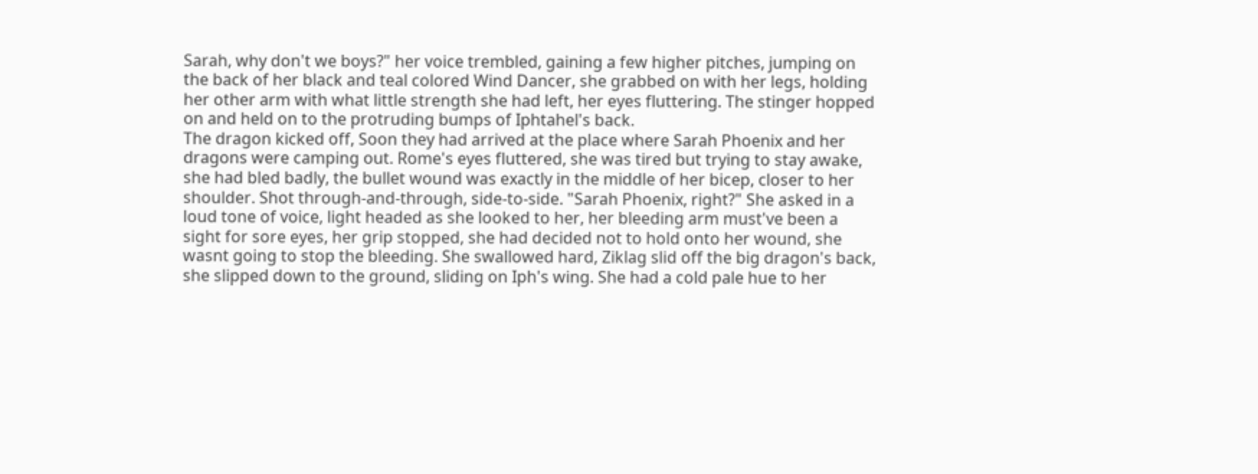Sarah, why don't we boys?" her voice trembled, gaining a few higher pitches, jumping on the back of her black and teal colored Wind Dancer, she grabbed on with her legs, holding her other arm with what little strength she had left, her eyes fluttering. The stinger hopped on and held on to the protruding bumps of Iphtahel's back.
The dragon kicked off, Soon they had arrived at the place where Sarah Phoenix and her dragons were camping out. Rome's eyes fluttered, she was tired but trying to stay awake, she had bled badly, the bullet wound was exactly in the middle of her bicep, closer to her shoulder. Shot through-and-through, side-to-side. "Sarah Phoenix, right?" She asked in a loud tone of voice, light headed as she looked to her, her bleeding arm must've been a sight for sore eyes, her grip stopped, she had decided not to hold onto her wound, she wasnt going to stop the bleeding. She swallowed hard, Ziklag slid off the big dragon's back, she slipped down to the ground, sliding on Iph's wing. She had a cold pale hue to her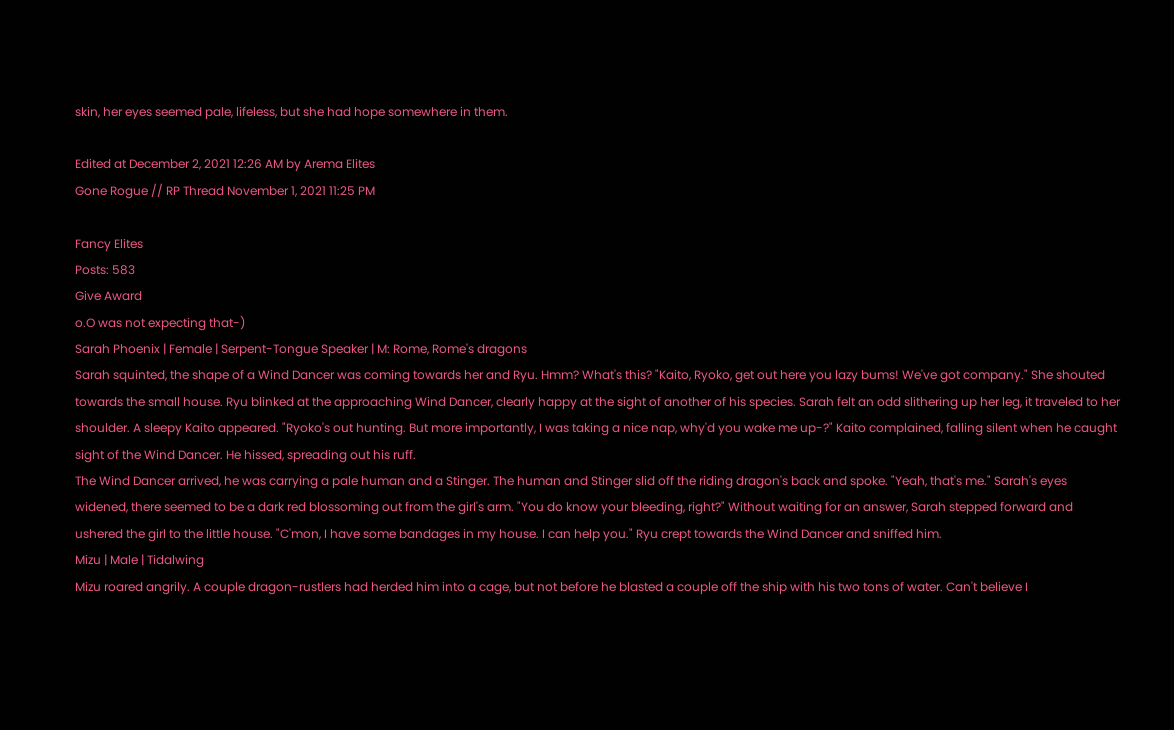skin, her eyes seemed pale, lifeless, but she had hope somewhere in them.

Edited at December 2, 2021 12:26 AM by Arema Elites
Gone Rogue // RP Thread November 1, 2021 11:25 PM

Fancy Elites
Posts: 583
Give Award
o.O was not expecting that-)
Sarah Phoenix | Female | Serpent-Tongue Speaker | M: Rome, Rome's dragons
Sarah squinted, the shape of a Wind Dancer was coming towards her and Ryu. Hmm? What's this? "Kaito, Ryoko, get out here you lazy bums! We've got company." She shouted towards the small house. Ryu blinked at the approaching Wind Dancer, clearly happy at the sight of another of his species. Sarah felt an odd slithering up her leg, it traveled to her shoulder. A sleepy Kaito appeared. "Ryoko's out hunting. But more importantly, I was taking a nice nap, why'd you wake me up-?" Kaito complained, falling silent when he caught sight of the Wind Dancer. He hissed, spreading out his ruff.
The Wind Dancer arrived, he was carrying a pale human and a Stinger. The human and Stinger slid off the riding dragon's back and spoke. "Yeah, that's me." Sarah's eyes widened, there seemed to be a dark red blossoming out from the girl's arm. "You do know your bleeding, right?" Without waiting for an answer, Sarah stepped forward and ushered the girl to the little house. "C'mon, I have some bandages in my house. I can help you." Ryu crept towards the Wind Dancer and sniffed him.
Mizu | Male | Tidalwing
Mizu roared angrily. A couple dragon-rustlers had herded him into a cage, but not before he blasted a couple off the ship with his two tons of water. Can't believe I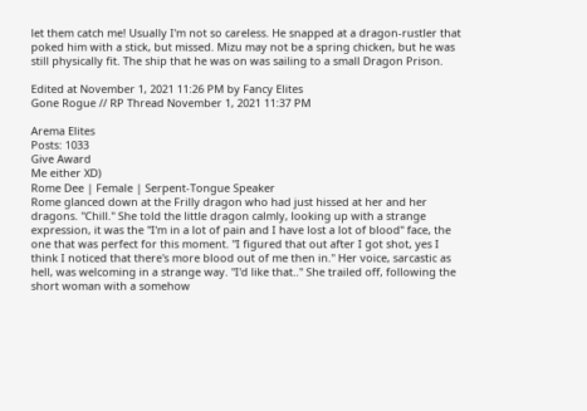let them catch me! Usually I'm not so careless. He snapped at a dragon-rustler that poked him with a stick, but missed. Mizu may not be a spring chicken, but he was still physically fit. The ship that he was on was sailing to a small Dragon Prison.

Edited at November 1, 2021 11:26 PM by Fancy Elites
Gone Rogue // RP Thread November 1, 2021 11:37 PM

Arema Elites
Posts: 1033
Give Award
Me either XD)
Rome Dee | Female | Serpent-Tongue Speaker
Rome glanced down at the Frilly dragon who had just hissed at her and her dragons. "Chill." She told the little dragon calmly, looking up with a strange expression, it was the "I'm in a lot of pain and I have lost a lot of blood" face, the one that was perfect for this moment. "I figured that out after I got shot, yes I think I noticed that there's more blood out of me then in." Her voice, sarcastic as hell, was welcoming in a strange way. "I'd like that.." She trailed off, following the short woman with a somehow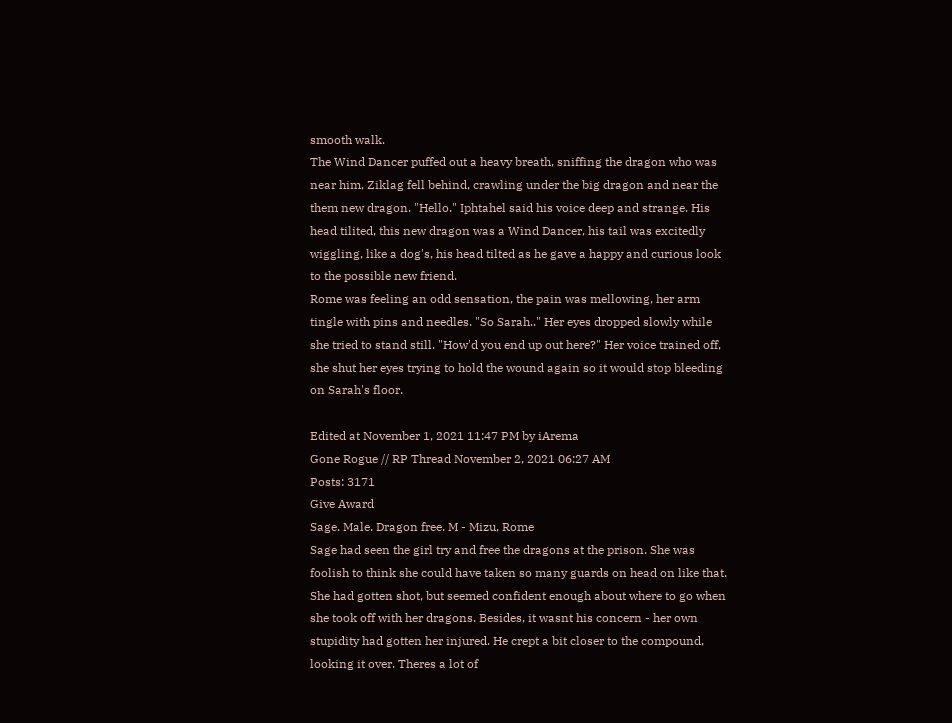smooth walk.
The Wind Dancer puffed out a heavy breath, sniffing the dragon who was near him, Ziklag fell behind, crawling under the big dragon and near the them new dragon. "Hello." Iphtahel said his voice deep and strange. His head tilited, this new dragon was a Wind Dancer, his tail was excitedly wiggling, like a dog's, his head tilted as he gave a happy and curious look to the possible new friend.
Rome was feeling an odd sensation, the pain was mellowing, her arm tingle with pins and needles. "So Sarah.." Her eyes dropped slowly while she tried to stand still. "How'd you end up out here?" Her voice trained off, she shut her eyes trying to hold the wound again so it would stop bleeding on Sarah's floor.

Edited at November 1, 2021 11:47 PM by iArema
Gone Rogue // RP Thread November 2, 2021 06:27 AM
Posts: 3171
Give Award
Sage. Male. Dragon free. M - Mizu, Rome
Sage had seen the girl try and free the dragons at the prison. She was foolish to think she could have taken so many guards on head on like that. She had gotten shot, but seemed confident enough about where to go when she took off with her dragons. Besides, it wasnt his concern - her own stupidity had gotten her injured. He crept a bit closer to the compound, looking it over. Theres a lot of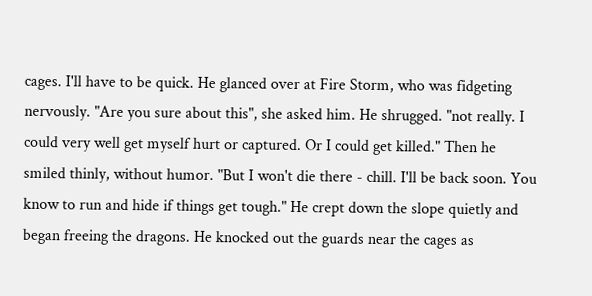cages. I'll have to be quick. He glanced over at Fire Storm, who was fidgeting nervously. "Are you sure about this", she asked him. He shrugged. "not really. I could very well get myself hurt or captured. Or I could get killed." Then he smiled thinly, without humor. "But I won't die there - chill. I'll be back soon. You know to run and hide if things get tough." He crept down the slope quietly and began freeing the dragons. He knocked out the guards near the cages as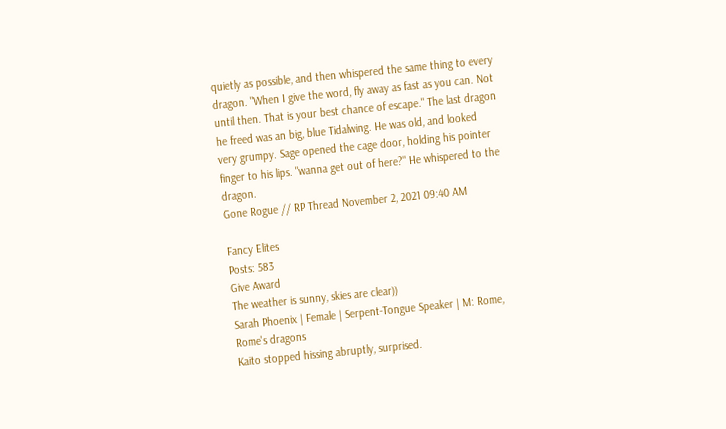quietly as possible, and then whispered the same thing to every dragon. "When I give the word, fly away as fast as you can. Not until then. That is your best chance of escape." The last dragon he freed was an big, blue Tidalwing. He was old, and looked very grumpy. Sage opened the cage door, holding his pointer finger to his lips. "wanna get out of here?" He whispered to the dragon.
Gone Rogue // RP Thread November 2, 2021 09:40 AM

Fancy Elites
Posts: 583
Give Award
The weather is sunny, skies are clear))
Sarah Phoenix | Female | Serpent-Tongue Speaker | M: Rome, Rome's dragons
Kaito stopped hissing abruptly, surprised.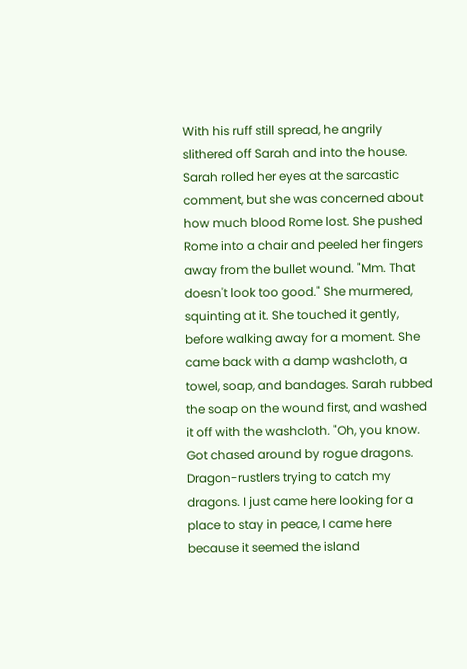With his ruff still spread, he angrily slithered off Sarah and into the house. Sarah rolled her eyes at the sarcastic comment, but she was concerned about how much blood Rome lost. She pushed Rome into a chair and peeled her fingers away from the bullet wound. "Mm. That doesn't look too good." She murmered, squinting at it. She touched it gently, before walking away for a moment. She came back with a damp washcloth, a towel, soap, and bandages. Sarah rubbed the soap on the wound first, and washed it off with the washcloth. "Oh, you know. Got chased around by rogue dragons. Dragon-rustlers trying to catch my dragons. I just came here looking for a place to stay in peace, I came here because it seemed the island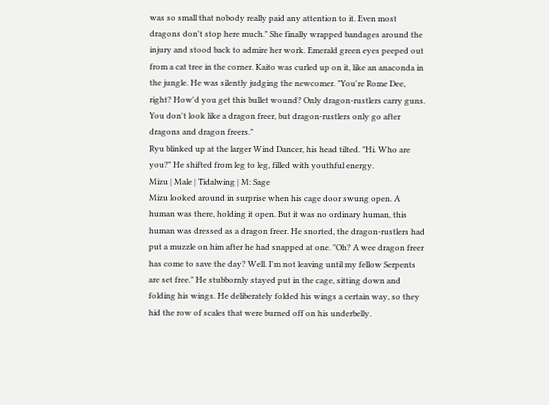was so small that nobody really paid any attention to it. Even most dragons don't stop here much." She finally wrapped bandages around the injury and stood back to admire her work. Emerald green eyes peeped out from a cat tree in the corner. Kaito was curled up on it, like an anaconda in the jungle. He was silently judging the newcomer. "You're Rome Dee, right? How'd you get this bullet wound? Only dragon-rustlers carry guns. You don't look like a dragon freer, but dragon-rustlers only go after dragons and dragon freers."
Ryu blinked up at the larger Wind Dancer, his head tilted. "Hi. Who are you?" He shifted from leg to leg, filled with youthful energy.
Mizu | Male | Tidalwing | M: Sage
Mizu looked around in surprise when his cage door swung open. A human was there, holding it open. But it was no ordinary human, this human was dressed as a dragon freer. He snorted, the dragon-rustlers had put a muzzle on him after he had snapped at one. "Oh? A wee dragon freer has come to save the day? Well. I'm not leaving until my fellow Serpents are set free." He stubbornly stayed put in the cage, sitting down and folding his wings. He deliberately folded his wings a certain way, so they hid the row of scales that were burned off on his underbelly.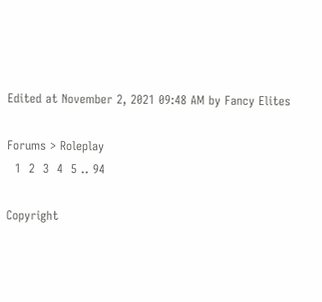Edited at November 2, 2021 09:48 AM by Fancy Elites

Forums > Roleplay
  1  2  3  4  5 .. 94

Copyright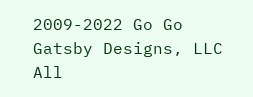2009-2022 Go Go Gatsby Designs, LLC    All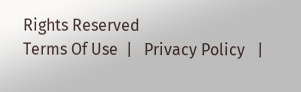Rights Reserved
Terms Of Use  |   Privacy Policy   |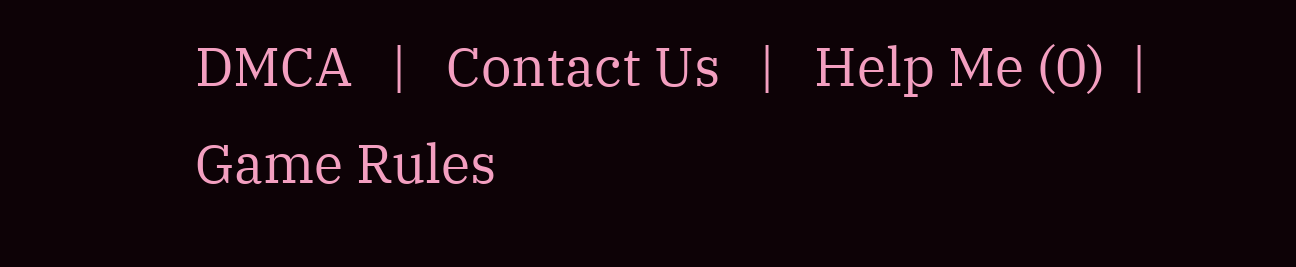DMCA   |   Contact Us   |   Help Me (0)  |   Game Rules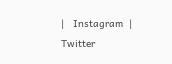|   Instagram  |   Twitter